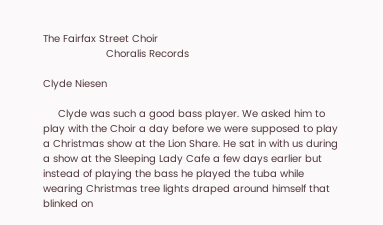The Fairfax Street Choir
                     Choralis Records

Clyde Niesen

     Clyde was such a good bass player. We asked him to play with the Choir a day before we were supposed to play a Christmas show at the Lion Share. He sat in with us during a show at the Sleeping Lady Cafe a few days earlier but instead of playing the bass he played the tuba while wearing Christmas tree lights draped around himself that blinked on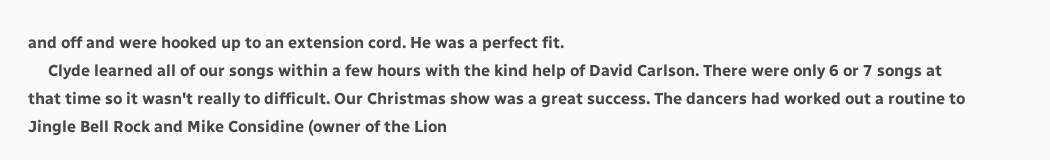and off and were hooked up to an extension cord. He was a perfect fit.
     Clyde learned all of our songs within a few hours with the kind help of David Carlson. There were only 6 or 7 songs at that time so it wasn't really to difficult. Our Christmas show was a great success. The dancers had worked out a routine to Jingle Bell Rock and Mike Considine (owner of the Lion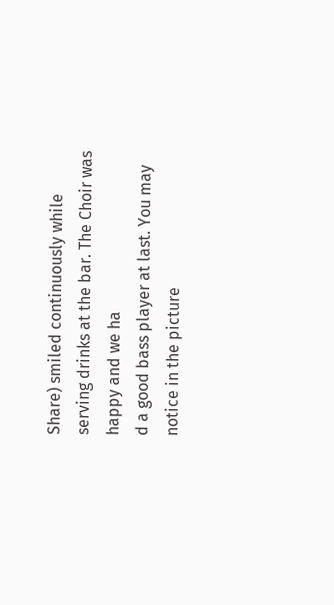Share) smiled continuously while serving drinks at the bar. The Choir was happy and we ha
d a good bass player at last. You may notice in the picture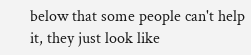below that some people can't help it, they just look like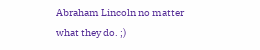Abraham Lincoln no matter what they do. ;)